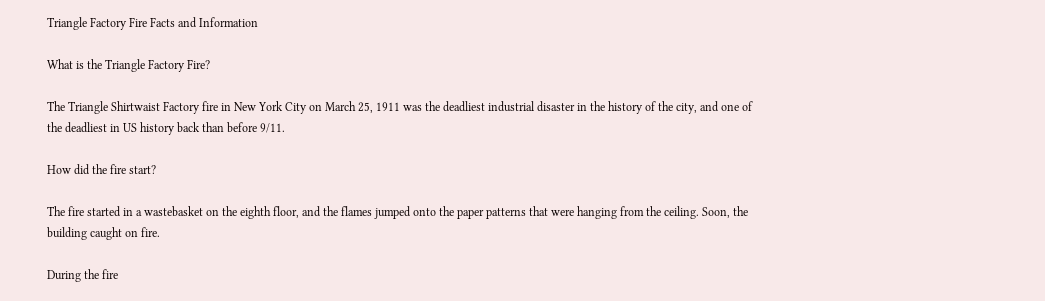Triangle Factory Fire Facts and Information

What is the Triangle Factory Fire?

The Triangle Shirtwaist Factory fire in New York City on March 25, 1911 was the deadliest industrial disaster in the history of the city, and one of the deadliest in US history back than before 9/11.

How did the fire start?

The fire started in a wastebasket on the eighth floor, and the flames jumped onto the paper patterns that were hanging from the ceiling. Soon, the building caught on fire.

During the fire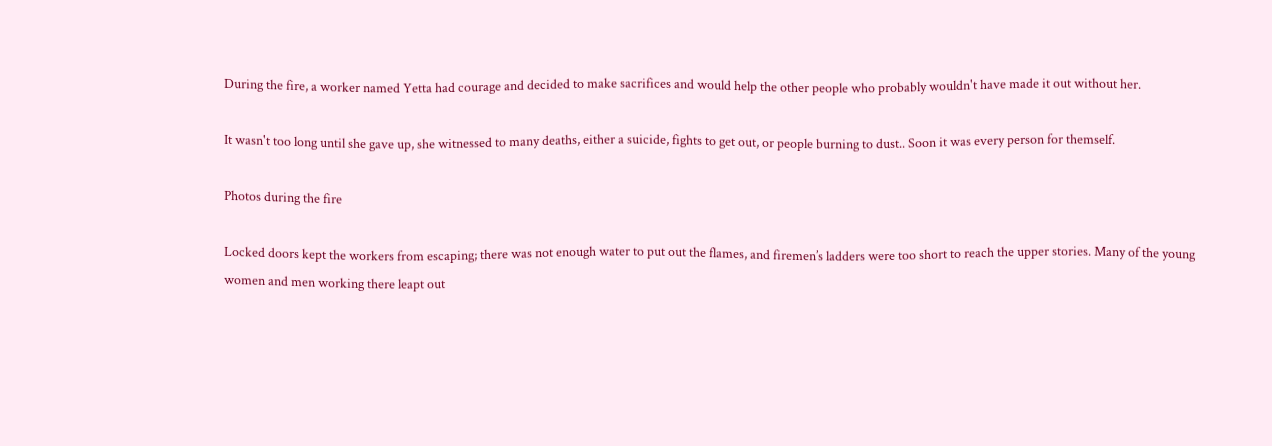During the fire, a worker named Yetta had courage and decided to make sacrifices and would help the other people who probably wouldn't have made it out without her.

It wasn't too long until she gave up, she witnessed to many deaths, either a suicide, fights to get out, or people burning to dust.. Soon it was every person for themself.

Photos during the fire

Locked doors kept the workers from escaping; there was not enough water to put out the flames, and firemen’s ladders were too short to reach the upper stories. Many of the young women and men working there leapt out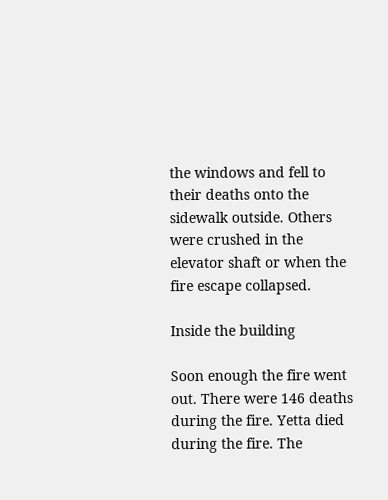the windows and fell to their deaths onto the sidewalk outside. Others were crushed in the elevator shaft or when the fire escape collapsed.

Inside the building

Soon enough the fire went out. There were 146 deaths during the fire. Yetta died during the fire. The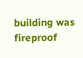building was fireproof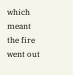which meant the fire went out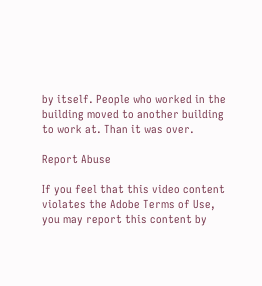by itself. People who worked in the building moved to another building to work at. Than it was over.

Report Abuse

If you feel that this video content violates the Adobe Terms of Use, you may report this content by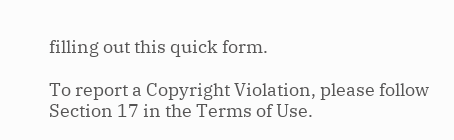filling out this quick form.

To report a Copyright Violation, please follow Section 17 in the Terms of Use.